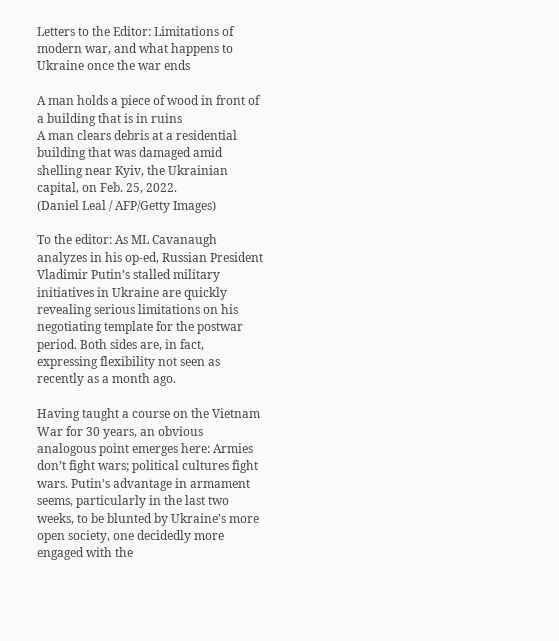Letters to the Editor: Limitations of modern war, and what happens to Ukraine once the war ends

A man holds a piece of wood in front of a building that is in ruins
A man clears debris at a residential building that was damaged amid shelling near Kyiv, the Ukrainian capital, on Feb. 25, 2022.
(Daniel Leal / AFP/Getty Images)

To the editor: As ML Cavanaugh analyzes in his op-ed, Russian President Vladimir Putin’s stalled military initiatives in Ukraine are quickly revealing serious limitations on his negotiating template for the postwar period. Both sides are, in fact, expressing flexibility not seen as recently as a month ago.

Having taught a course on the Vietnam War for 30 years, an obvious analogous point emerges here: Armies don’t fight wars; political cultures fight wars. Putin’s advantage in armament seems, particularly in the last two weeks, to be blunted by Ukraine’s more open society, one decidedly more engaged with the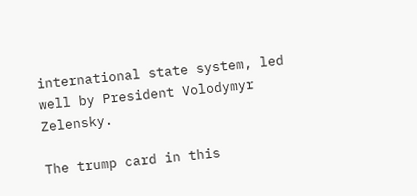international state system, led well by President Volodymyr Zelensky.

The trump card in this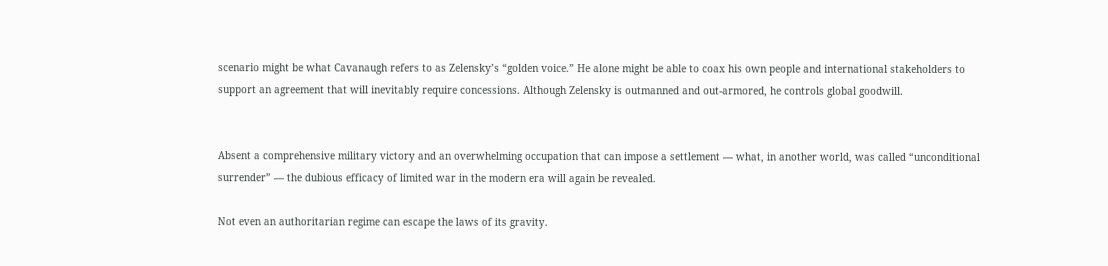scenario might be what Cavanaugh refers to as Zelensky’s “golden voice.” He alone might be able to coax his own people and international stakeholders to support an agreement that will inevitably require concessions. Although Zelensky is outmanned and out-armored, he controls global goodwill.


Absent a comprehensive military victory and an overwhelming occupation that can impose a settlement — what, in another world, was called “unconditional surrender” — the dubious efficacy of limited war in the modern era will again be revealed.

Not even an authoritarian regime can escape the laws of its gravity.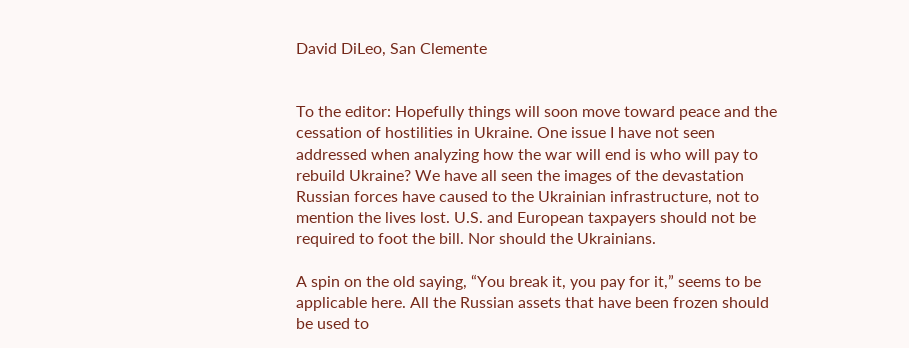David DiLeo, San Clemente


To the editor: Hopefully things will soon move toward peace and the cessation of hostilities in Ukraine. One issue I have not seen addressed when analyzing how the war will end is who will pay to rebuild Ukraine? We have all seen the images of the devastation Russian forces have caused to the Ukrainian infrastructure, not to mention the lives lost. U.S. and European taxpayers should not be required to foot the bill. Nor should the Ukrainians.

A spin on the old saying, “You break it, you pay for it,” seems to be applicable here. All the Russian assets that have been frozen should be used to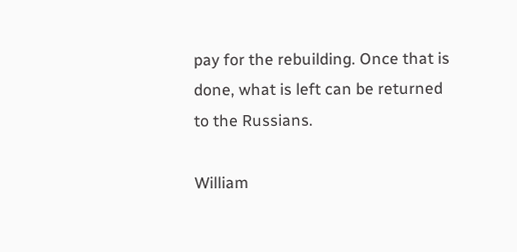pay for the rebuilding. Once that is done, what is left can be returned to the Russians.

William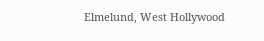Elmelund, West Hollywood